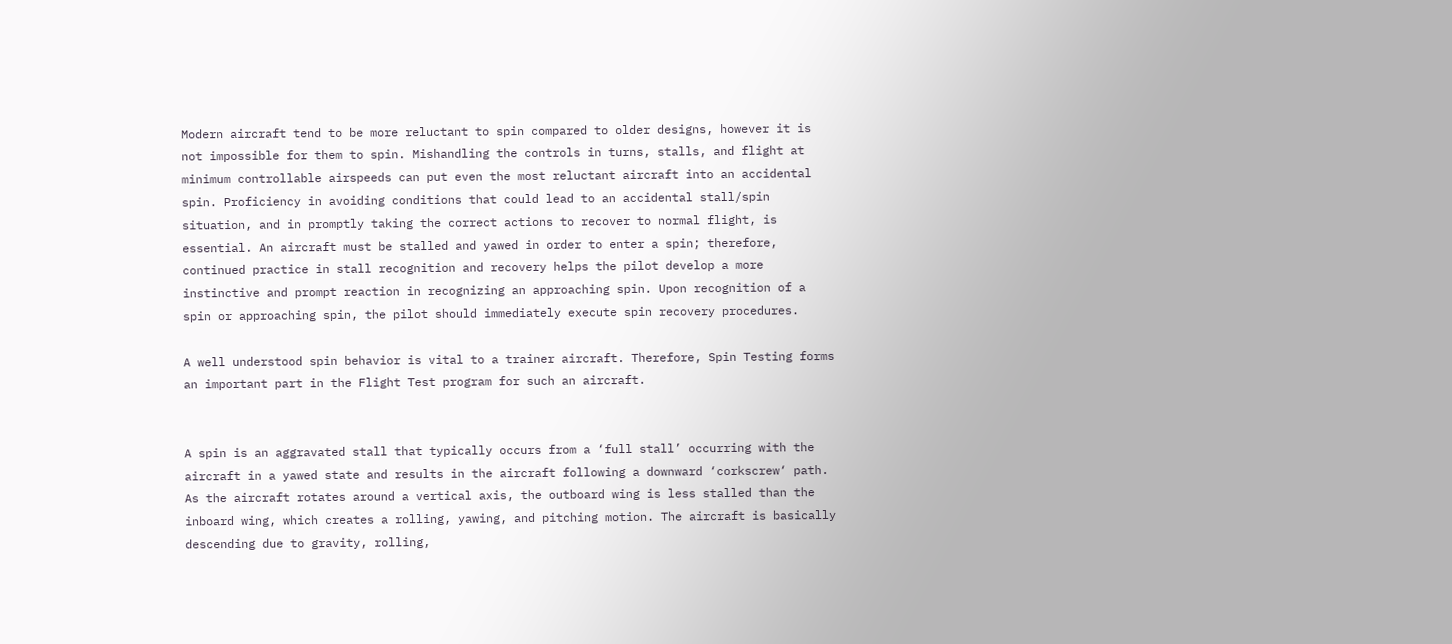Modern aircraft tend to be more reluctant to spin compared to older designs, however it is not impossible for them to spin. Mishandling the controls in turns, stalls, and flight at minimum controllable airspeeds can put even the most reluctant aircraft into an accidental spin. Proficiency in avoiding conditions that could lead to an accidental stall/spin situation, and in promptly taking the correct actions to recover to normal flight, is essential. An aircraft must be stalled and yawed in order to enter a spin; therefore, continued practice in stall recognition and recovery helps the pilot develop a more instinctive and prompt reaction in recognizing an approaching spin. Upon recognition of a spin or approaching spin, the pilot should immediately execute spin recovery procedures.

A well understood spin behavior is vital to a trainer aircraft. Therefore, Spin Testing forms an important part in the Flight Test program for such an aircraft.


A spin is an aggravated stall that typically occurs from a ‘full stall’ occurring with the aircraft in a yawed state and results in the aircraft following a downward ‘corkscrew‘ path. As the aircraft rotates around a vertical axis, the outboard wing is less stalled than the inboard wing, which creates a rolling, yawing, and pitching motion. The aircraft is basically descending due to gravity, rolling,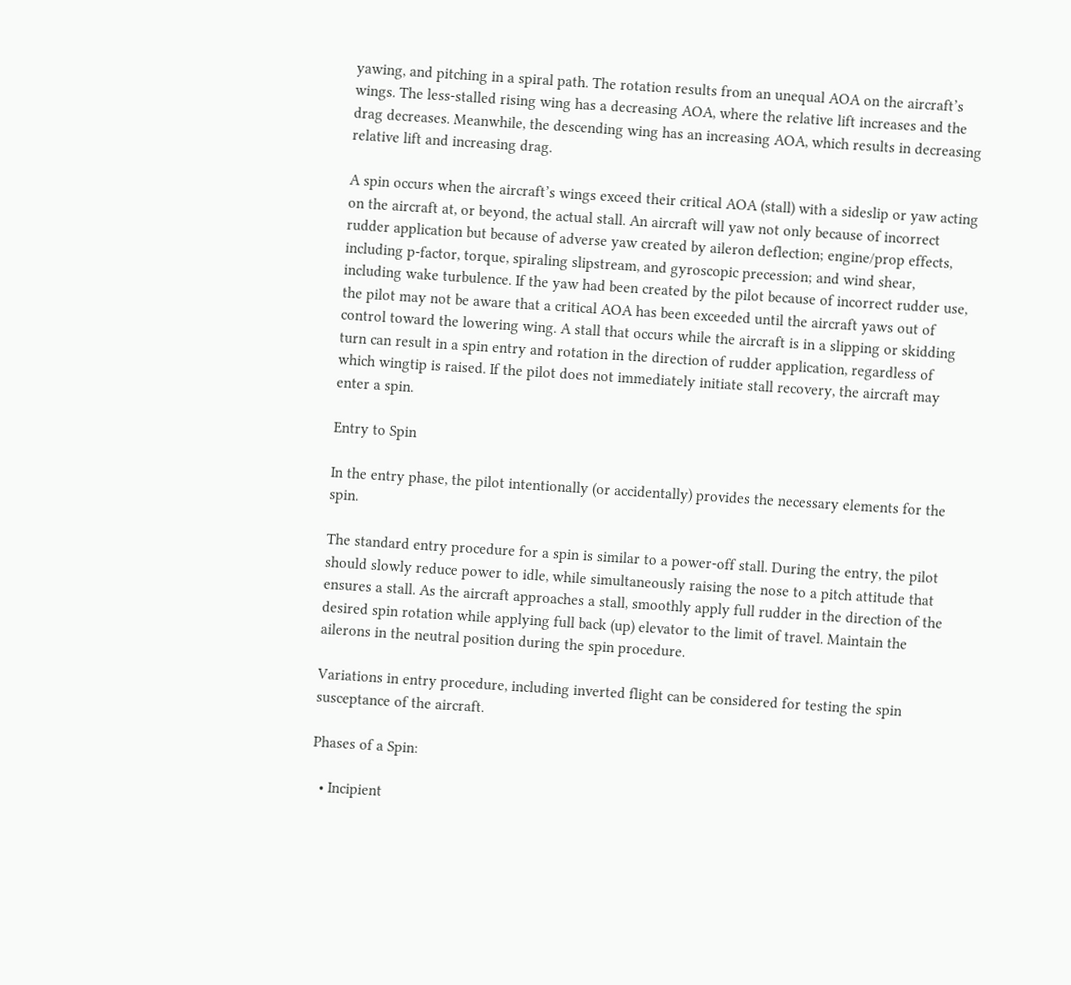yawing, and pitching in a spiral path. The rotation results from an unequal AOA on the aircraft’s wings. The less-stalled rising wing has a decreasing AOA, where the relative lift increases and the drag decreases. Meanwhile, the descending wing has an increasing AOA, which results in decreasing relative lift and increasing drag.

A spin occurs when the aircraft’s wings exceed their critical AOA (stall) with a sideslip or yaw acting on the aircraft at, or beyond, the actual stall. An aircraft will yaw not only because of incorrect rudder application but because of adverse yaw created by aileron deflection; engine/prop effects, including p-factor, torque, spiraling slipstream, and gyroscopic precession; and wind shear, including wake turbulence. If the yaw had been created by the pilot because of incorrect rudder use, the pilot may not be aware that a critical AOA has been exceeded until the aircraft yaws out of control toward the lowering wing. A stall that occurs while the aircraft is in a slipping or skidding turn can result in a spin entry and rotation in the direction of rudder application, regardless of which wingtip is raised. If the pilot does not immediately initiate stall recovery, the aircraft may enter a spin.

Entry to Spin

In the entry phase, the pilot intentionally (or accidentally) provides the necessary elements for the spin.

The standard entry procedure for a spin is similar to a power-off stall. During the entry, the pilot should slowly reduce power to idle, while simultaneously raising the nose to a pitch attitude that ensures a stall. As the aircraft approaches a stall, smoothly apply full rudder in the direction of the desired spin rotation while applying full back (up) elevator to the limit of travel. Maintain the ailerons in the neutral position during the spin procedure.

Variations in entry procedure, including inverted flight can be considered for testing the spin susceptance of the aircraft.

Phases of a Spin:

  • Incipient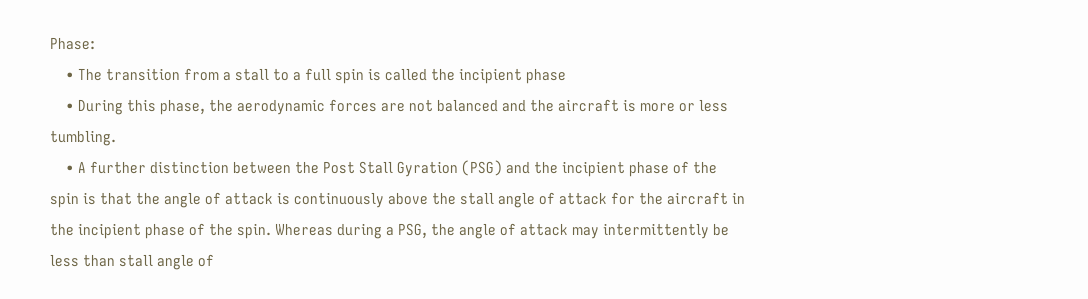Phase:
    • The transition from a stall to a full spin is called the incipient phase
    • During this phase, the aerodynamic forces are not balanced and the aircraft is more or less tumbling.
    • A further distinction between the Post Stall Gyration (PSG) and the incipient phase of the spin is that the angle of attack is continuously above the stall angle of attack for the aircraft in the incipient phase of the spin. Whereas during a PSG, the angle of attack may intermittently be less than stall angle of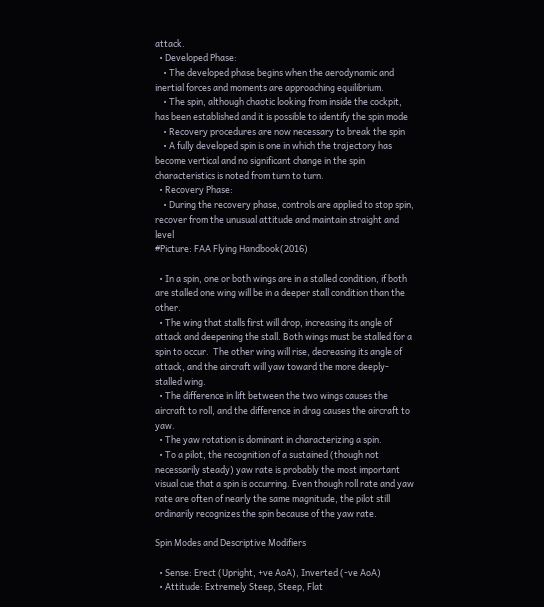attack.
  • Developed Phase:
    • The developed phase begins when the aerodynamic and inertial forces and moments are approaching equilibrium.
    • The spin, although chaotic looking from inside the cockpit, has been established and it is possible to identify the spin mode
    • Recovery procedures are now necessary to break the spin
    • A fully developed spin is one in which the trajectory has become vertical and no significant change in the spin characteristics is noted from turn to turn.
  • Recovery Phase:
    • During the recovery phase, controls are applied to stop spin, recover from the unusual attitude and maintain straight and level
#Picture: FAA Flying Handbook(2016)

  • In a spin, one or both wings are in a stalled condition, if both are stalled one wing will be in a deeper stall condition than the other.
  • The wing that stalls first will drop, increasing its angle of attack and deepening the stall. Both wings must be stalled for a spin to occur.  The other wing will rise, decreasing its angle of attack, and the aircraft will yaw toward the more deeply-stalled wing.
  • The difference in lift between the two wings causes the aircraft to roll, and the difference in drag causes the aircraft to yaw.
  • The yaw rotation is dominant in characterizing a spin.
  • To a pilot, the recognition of a sustained (though not necessarily steady) yaw rate is probably the most important visual cue that a spin is occurring. Even though roll rate and yaw rate are often of nearly the same magnitude, the pilot still ordinarily recognizes the spin because of the yaw rate.

Spin Modes and Descriptive Modifiers

  • Sense: Erect (Upright, +ve AoA), Inverted (-ve AoA)
  • Attitude: Extremely Steep, Steep, Flat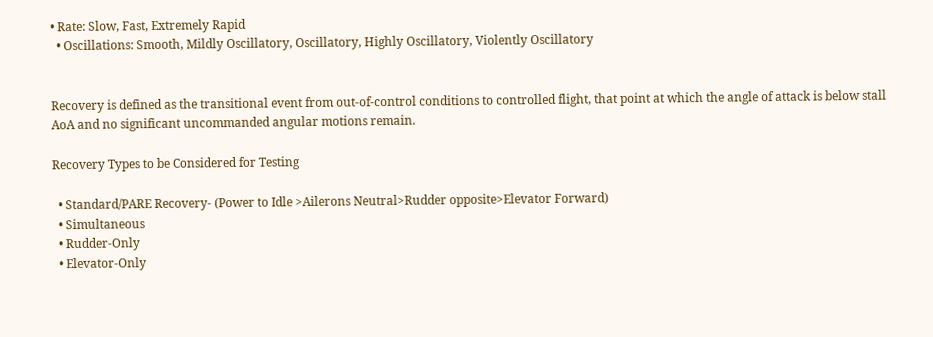• Rate: Slow, Fast, Extremely Rapid
  • Oscillations: Smooth, Mildly Oscillatory, Oscillatory, Highly Oscillatory, Violently Oscillatory


Recovery is defined as the transitional event from out-of-control conditions to controlled flight, that point at which the angle of attack is below stall AoA and no significant uncommanded angular motions remain.

Recovery Types to be Considered for Testing

  • Standard/PARE Recovery- (Power to Idle >Ailerons Neutral>Rudder opposite>Elevator Forward)
  • Simultaneous
  • Rudder-Only
  • Elevator-Only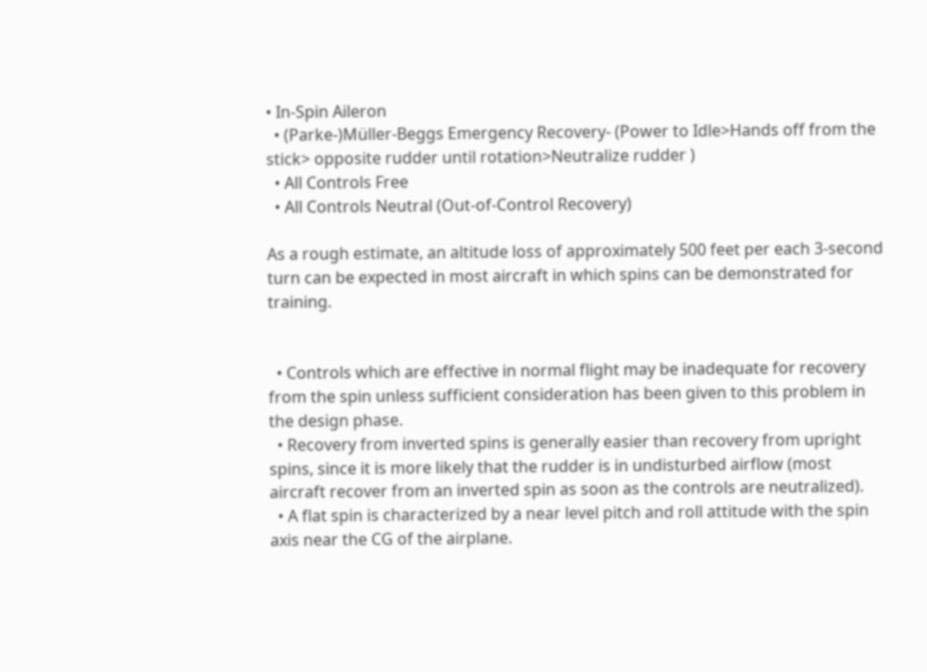• In-Spin Aileron
  • (Parke-)Müller-Beggs Emergency Recovery- (Power to Idle>Hands off from the stick> opposite rudder until rotation>Neutralize rudder )
  • All Controls Free
  • All Controls Neutral (Out-of-Control Recovery)

As a rough estimate, an altitude loss of approximately 500 feet per each 3-second turn can be expected in most aircraft in which spins can be demonstrated for training.


  • Controls which are effective in normal flight may be inadequate for recovery from the spin unless sufficient consideration has been given to this problem in the design phase.
  • Recovery from inverted spins is generally easier than recovery from upright spins, since it is more likely that the rudder is in undisturbed airflow (most aircraft recover from an inverted spin as soon as the controls are neutralized).
  • A flat spin is characterized by a near level pitch and roll attitude with the spin axis near the CG of the airplane.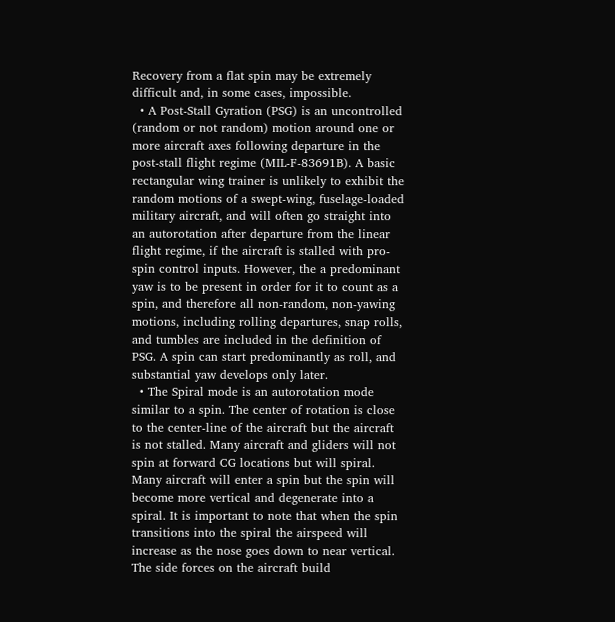Recovery from a flat spin may be extremely difficult and, in some cases, impossible.
  • A Post-Stall Gyration (PSG) is an uncontrolled (random or not random) motion around one or more aircraft axes following departure in the post-stall flight regime (MIL-F-83691B). A basic rectangular wing trainer is unlikely to exhibit the random motions of a swept-wing, fuselage-loaded military aircraft, and will often go straight into an autorotation after departure from the linear flight regime, if the aircraft is stalled with pro-spin control inputs. However, the a predominant yaw is to be present in order for it to count as a spin, and therefore all non-random, non-yawing motions, including rolling departures, snap rolls, and tumbles are included in the definition of PSG. A spin can start predominantly as roll, and substantial yaw develops only later.
  • The Spiral mode is an autorotation mode similar to a spin. The center of rotation is close to the center-line of the aircraft but the aircraft is not stalled. Many aircraft and gliders will not spin at forward CG locations but will spiral. Many aircraft will enter a spin but the spin will become more vertical and degenerate into a spiral. It is important to note that when the spin transitions into the spiral the airspeed will increase as the nose goes down to near vertical. The side forces on the aircraft build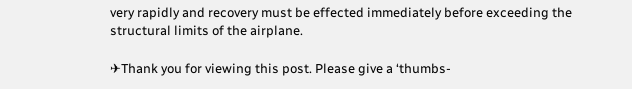very rapidly and recovery must be effected immediately before exceeding the structural limits of the airplane.

✈Thank you for viewing this post. Please give a ‘thumbs-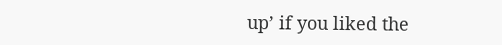up’ if you liked the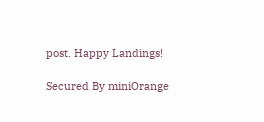post. Happy Landings!

Secured By miniOrange